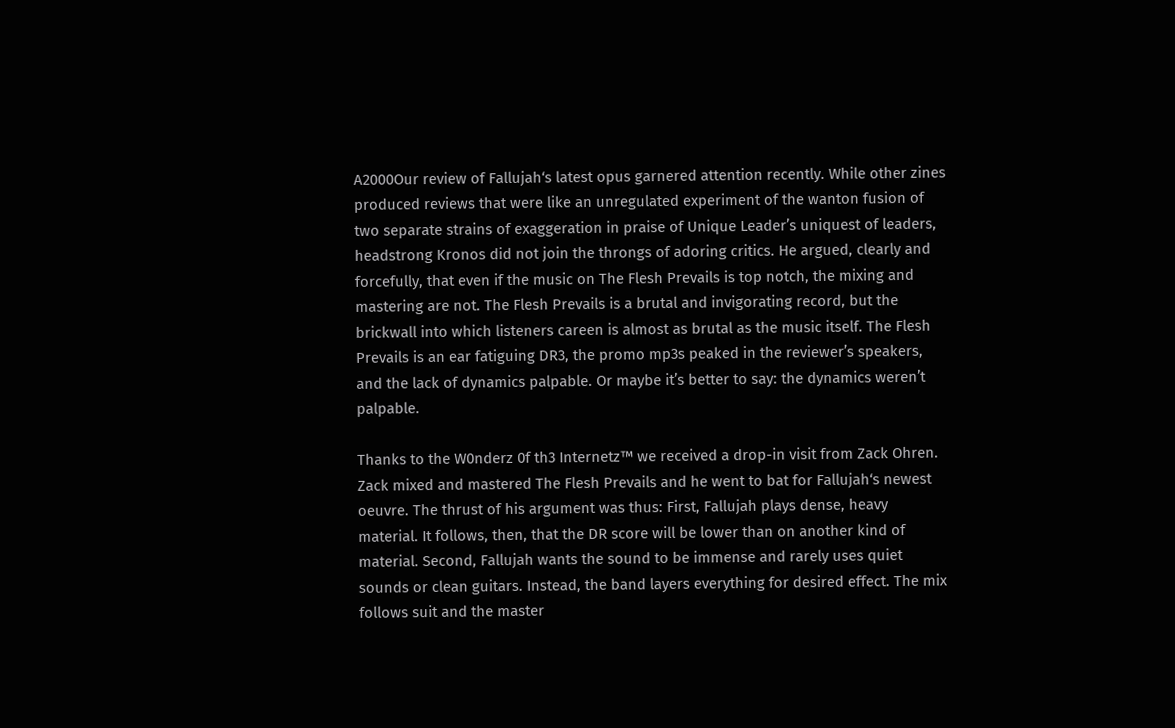A2000Our review of Fallujah‘s latest opus garnered attention recently. While other zines produced reviews that were like an unregulated experiment of the wanton fusion of two separate strains of exaggeration in praise of Unique Leader’s uniquest of leaders, headstrong Kronos did not join the throngs of adoring critics. He argued, clearly and forcefully, that even if the music on The Flesh Prevails is top notch, the mixing and mastering are not. The Flesh Prevails is a brutal and invigorating record, but the brickwall into which listeners careen is almost as brutal as the music itself. The Flesh Prevails is an ear fatiguing DR3, the promo mp3s peaked in the reviewer’s speakers, and the lack of dynamics palpable. Or maybe it’s better to say: the dynamics weren’t palpable.

Thanks to the W0nderz 0f th3 Internetz™ we received a drop-in visit from Zack Ohren. Zack mixed and mastered The Flesh Prevails and he went to bat for Fallujah‘s newest oeuvre. The thrust of his argument was thus: First, Fallujah plays dense, heavy material. It follows, then, that the DR score will be lower than on another kind of material. Second, Fallujah wants the sound to be immense and rarely uses quiet sounds or clean guitars. Instead, the band layers everything for desired effect. The mix follows suit and the master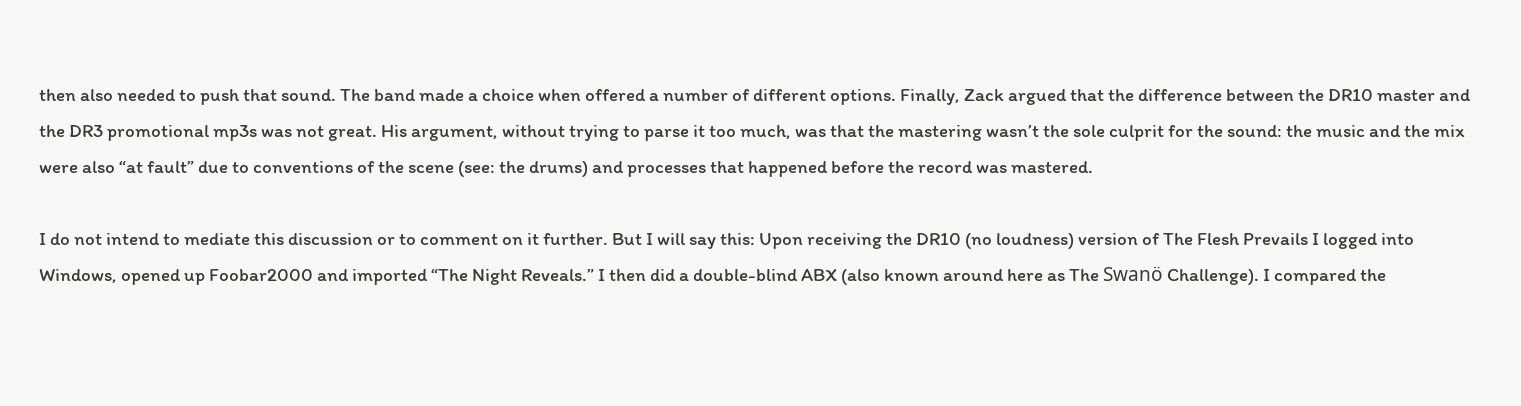then also needed to push that sound. The band made a choice when offered a number of different options. Finally, Zack argued that the difference between the DR10 master and the DR3 promotional mp3s was not great. His argument, without trying to parse it too much, was that the mastering wasn’t the sole culprit for the sound: the music and the mix were also “at fault” due to conventions of the scene (see: the drums) and processes that happened before the record was mastered.

I do not intend to mediate this discussion or to comment on it further. But I will say this: Upon receiving the DR10 (no loudness) version of The Flesh Prevails I logged into Windows, opened up Foobar2000 and imported “The Night Reveals.” I then did a double-blind ABX (also known around here as The Swanö Challenge). I compared the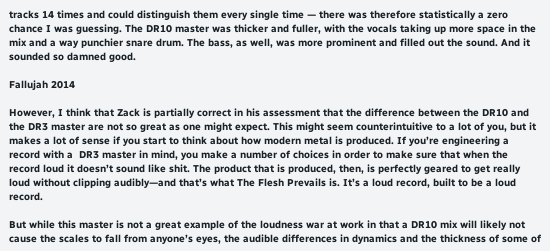tracks 14 times and could distinguish them every single time — there was therefore statistically a zero chance I was guessing. The DR10 master was thicker and fuller, with the vocals taking up more space in the mix and a way punchier snare drum. The bass, as well, was more prominent and filled out the sound. And it sounded so damned good.

Fallujah 2014

However, I think that Zack is partially correct in his assessment that the difference between the DR10 and the DR3 master are not so great as one might expect. This might seem counterintuitive to a lot of you, but it makes a lot of sense if you start to think about how modern metal is produced. If you’re engineering a record with a  DR3 master in mind, you make a number of choices in order to make sure that when the record loud it doesn’t sound like shit. The product that is produced, then, is perfectly geared to get really loud without clipping audibly—and that’s what The Flesh Prevails is. It’s a loud record, built to be a loud record.

But while this master is not a great example of the loudness war at work in that a DR10 mix will likely not cause the scales to fall from anyone’s eyes, the audible differences in dynamics and the thickness of some of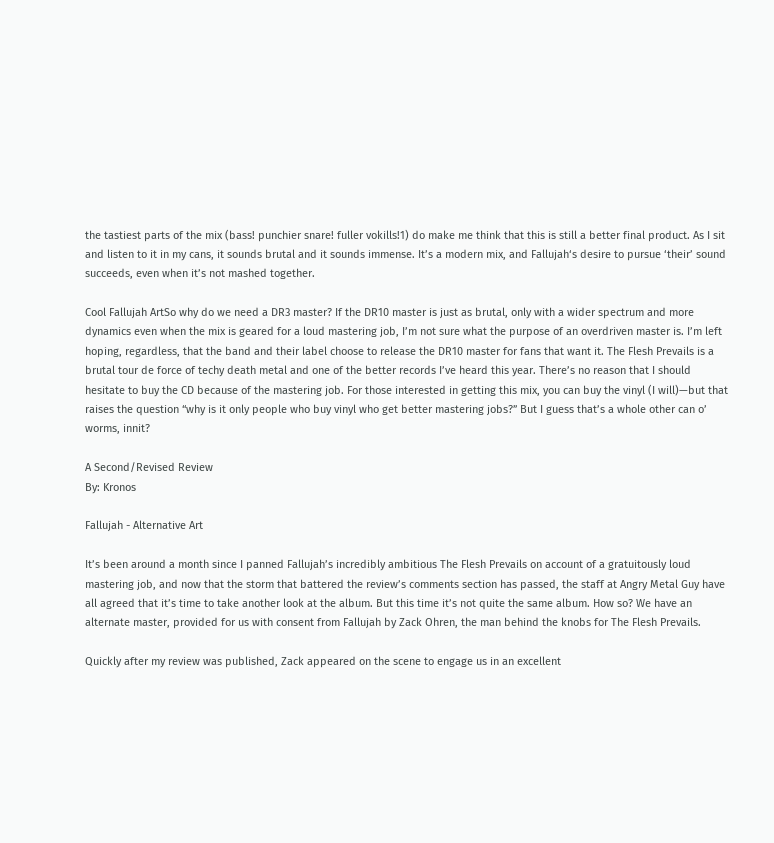the tastiest parts of the mix (bass! punchier snare! fuller vokills!1) do make me think that this is still a better final product. As I sit and listen to it in my cans, it sounds brutal and it sounds immense. It’s a modern mix, and Fallujah‘s desire to pursue ‘their’ sound succeeds, even when it’s not mashed together.

Cool Fallujah ArtSo why do we need a DR3 master? If the DR10 master is just as brutal, only with a wider spectrum and more dynamics even when the mix is geared for a loud mastering job, I’m not sure what the purpose of an overdriven master is. I’m left hoping, regardless, that the band and their label choose to release the DR10 master for fans that want it. The Flesh Prevails is a brutal tour de force of techy death metal and one of the better records I’ve heard this year. There’s no reason that I should hesitate to buy the CD because of the mastering job. For those interested in getting this mix, you can buy the vinyl (I will)—but that raises the question “why is it only people who buy vinyl who get better mastering jobs?” But I guess that’s a whole other can o’ worms, innit?

A Second/Revised Review
By: Kronos

Fallujah - Alternative Art

It’s been around a month since I panned Fallujah’s incredibly ambitious The Flesh Prevails on account of a gratuitously loud mastering job, and now that the storm that battered the review’s comments section has passed, the staff at Angry Metal Guy have all agreed that it’s time to take another look at the album. But this time it’s not quite the same album. How so? We have an alternate master, provided for us with consent from Fallujah by Zack Ohren, the man behind the knobs for The Flesh Prevails.

Quickly after my review was published, Zack appeared on the scene to engage us in an excellent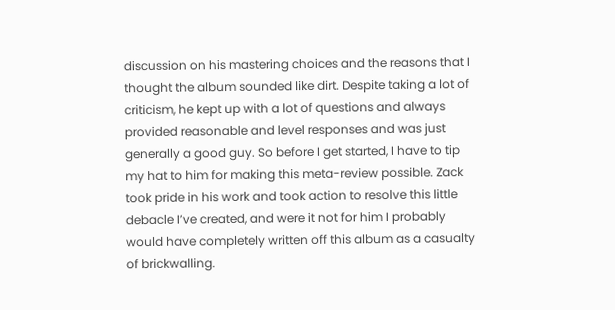discussion on his mastering choices and the reasons that I thought the album sounded like dirt. Despite taking a lot of criticism, he kept up with a lot of questions and always provided reasonable and level responses and was just generally a good guy. So before I get started, I have to tip my hat to him for making this meta-review possible. Zack took pride in his work and took action to resolve this little debacle I’ve created, and were it not for him I probably would have completely written off this album as a casualty of brickwalling.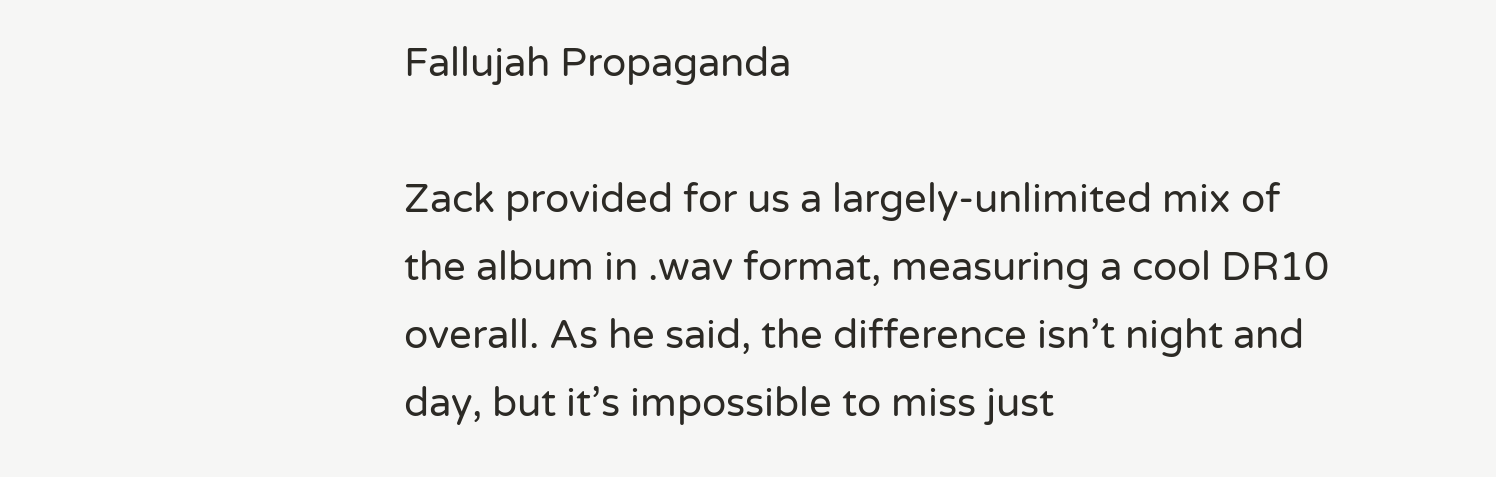Fallujah Propaganda

Zack provided for us a largely-unlimited mix of the album in .wav format, measuring a cool DR10 overall. As he said, the difference isn’t night and day, but it’s impossible to miss just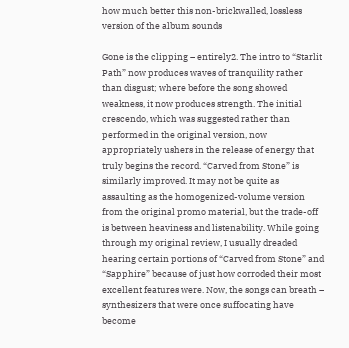how much better this non-brickwalled, lossless version of the album sounds

Gone is the clipping – entirely2. The intro to “Starlit Path” now produces waves of tranquility rather than disgust; where before the song showed weakness, it now produces strength. The initial crescendo, which was suggested rather than performed in the original version, now appropriately ushers in the release of energy that truly begins the record. “Carved from Stone” is similarly improved. It may not be quite as assaulting as the homogenized-volume version from the original promo material, but the trade-off is between heaviness and listenability. While going through my original review, I usually dreaded hearing certain portions of “Carved from Stone” and “Sapphire” because of just how corroded their most excellent features were. Now, the songs can breath – synthesizers that were once suffocating have become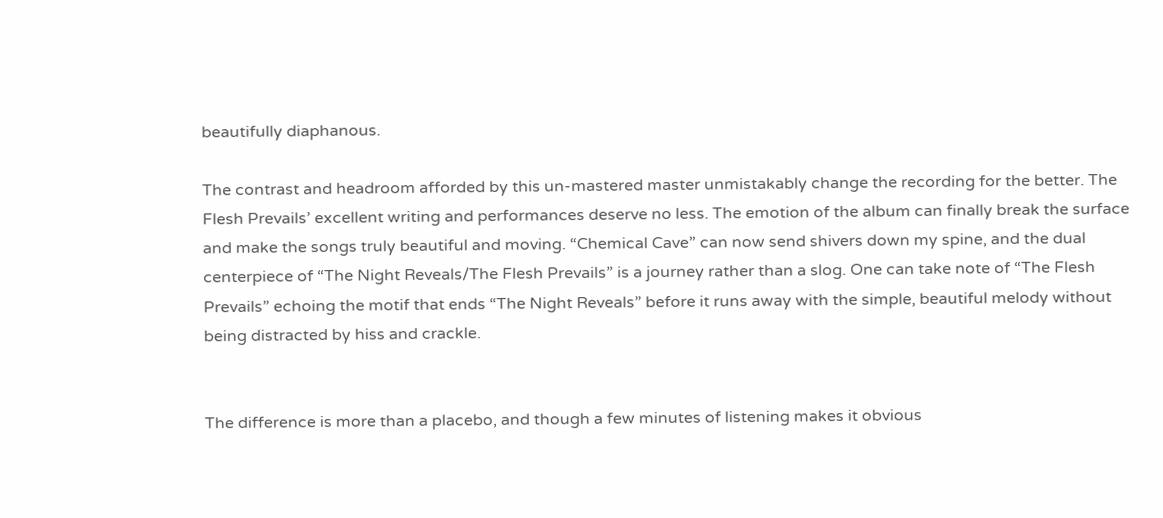beautifully diaphanous.

The contrast and headroom afforded by this un-mastered master unmistakably change the recording for the better. The Flesh Prevails’ excellent writing and performances deserve no less. The emotion of the album can finally break the surface and make the songs truly beautiful and moving. “Chemical Cave” can now send shivers down my spine, and the dual centerpiece of “The Night Reveals/The Flesh Prevails” is a journey rather than a slog. One can take note of “The Flesh Prevails” echoing the motif that ends “The Night Reveals” before it runs away with the simple, beautiful melody without being distracted by hiss and crackle.


The difference is more than a placebo, and though a few minutes of listening makes it obvious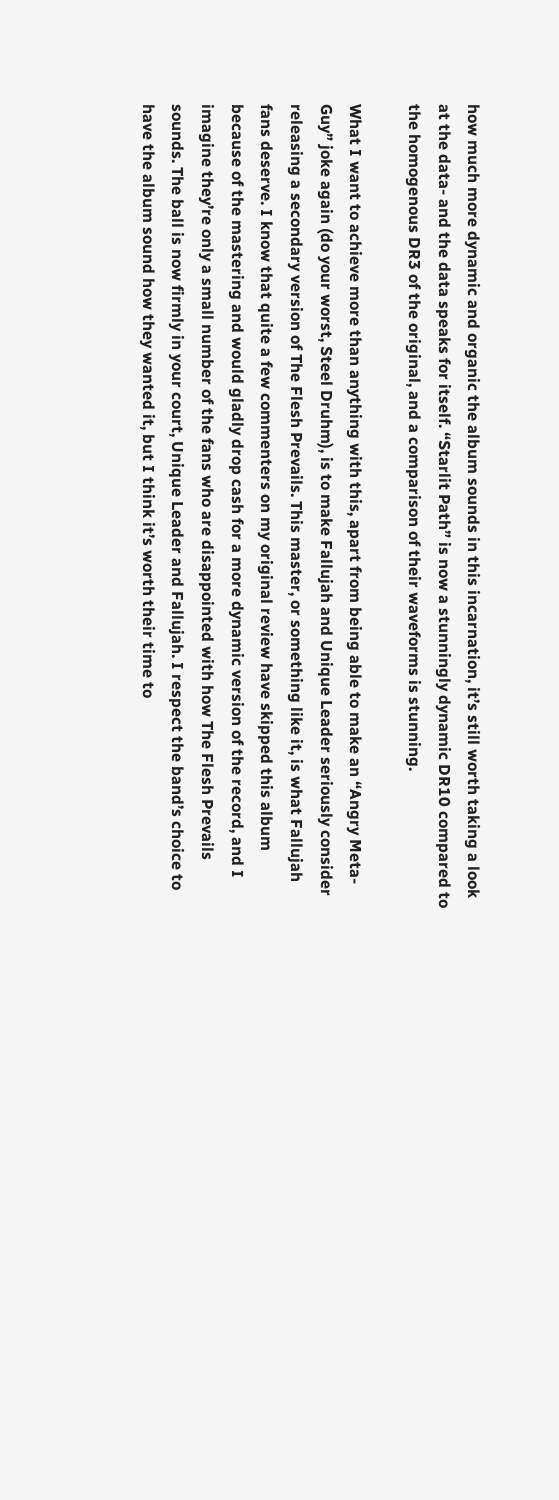how much more dynamic and organic the album sounds in this incarnation, it’s still worth taking a look at the data- and the data speaks for itself. “Starlit Path” is now a stunningly dynamic DR10 compared to the homogenous DR3 of the original, and a comparison of their waveforms is stunning.

What I want to achieve more than anything with this, apart from being able to make an “Angry Meta-Guy” joke again (do your worst, Steel Druhm), is to make Fallujah and Unique Leader seriously consider releasing a secondary version of The Flesh Prevails. This master, or something like it, is what Fallujah fans deserve. I know that quite a few commenters on my original review have skipped this album because of the mastering and would gladly drop cash for a more dynamic version of the record, and I imagine they’re only a small number of the fans who are disappointed with how The Flesh Prevails sounds. The ball is now firmly in your court, Unique Leader and Fallujah. I respect the band’s choice to have the album sound how they wanted it, but I think it’s worth their time to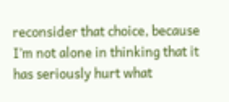reconsider that choice, because I’m not alone in thinking that it has seriously hurt what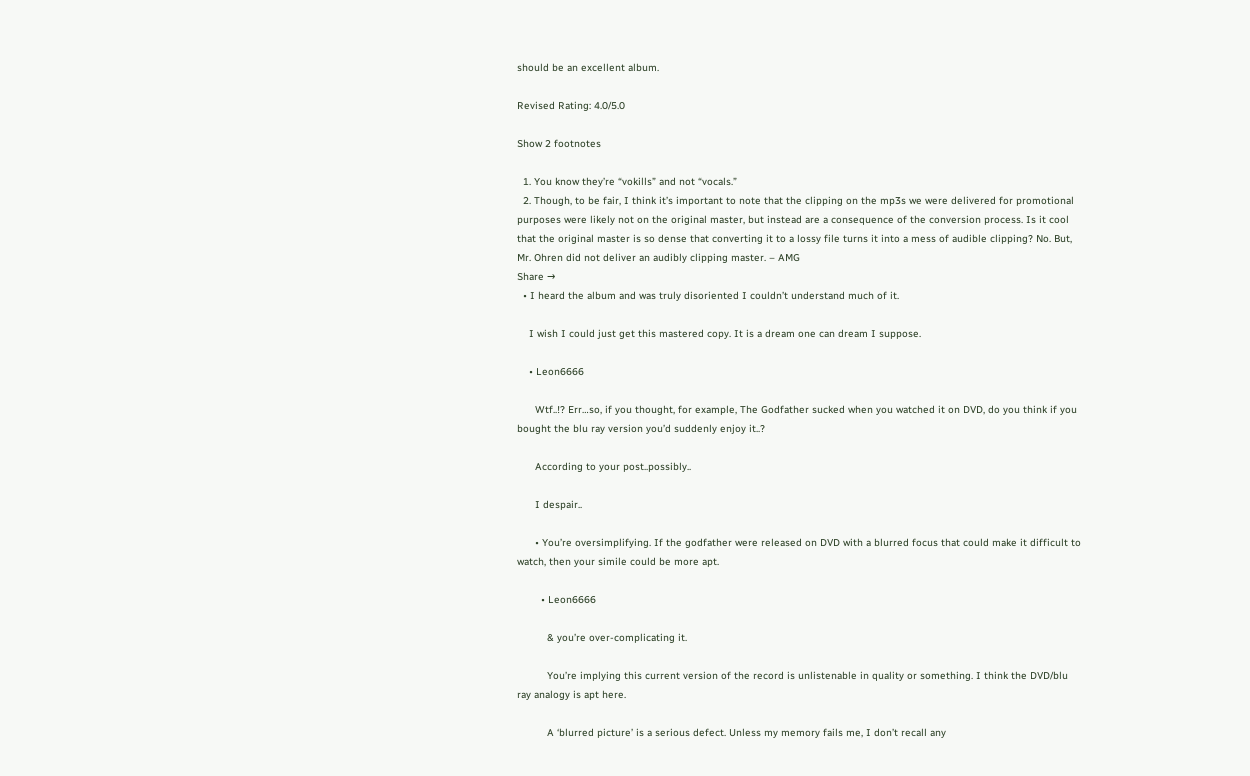should be an excellent album.

Revised Rating: 4.0/5.0

Show 2 footnotes

  1. You know they’re “vokills” and not “vocals.”
  2. Though, to be fair, I think it’s important to note that the clipping on the mp3s we were delivered for promotional purposes were likely not on the original master, but instead are a consequence of the conversion process. Is it cool that the original master is so dense that converting it to a lossy file turns it into a mess of audible clipping? No. But, Mr. Ohren did not deliver an audibly clipping master. – AMG
Share →
  • I heard the album and was truly disoriented I couldn’t understand much of it.

    I wish I could just get this mastered copy. It is a dream one can dream I suppose.

    • Leon6666

      Wtf..!? Err…so, if you thought, for example, The Godfather sucked when you watched it on DVD, do you think if you bought the blu ray version you’d suddenly enjoy it..?

      According to your post..possibly..

      I despair..

      • You’re oversimplifying. If the godfather were released on DVD with a blurred focus that could make it difficult to watch, then your simile could be more apt.

        • Leon6666

          & you’re over-complicating it.

          You’re implying this current version of the record is unlistenable in quality or something. I think the DVD/blu ray analogy is apt here.

          A ‘blurred picture’ is a serious defect. Unless my memory fails me, I don’t recall any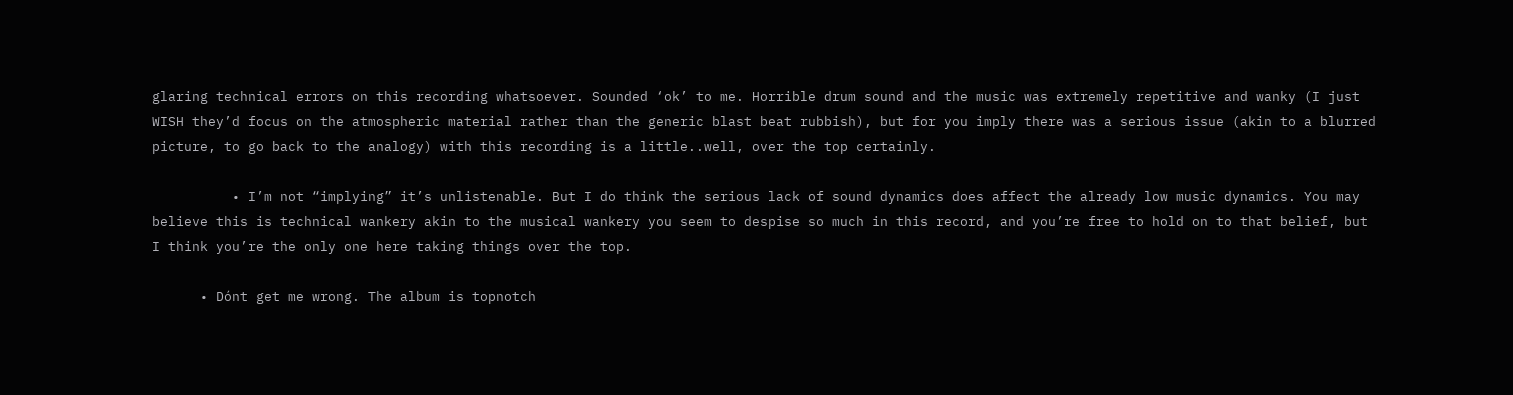glaring technical errors on this recording whatsoever. Sounded ‘ok’ to me. Horrible drum sound and the music was extremely repetitive and wanky (I just WISH they’d focus on the atmospheric material rather than the generic blast beat rubbish), but for you imply there was a serious issue (akin to a blurred picture, to go back to the analogy) with this recording is a little..well, over the top certainly.

          • I’m not “implying” it’s unlistenable. But I do think the serious lack of sound dynamics does affect the already low music dynamics. You may believe this is technical wankery akin to the musical wankery you seem to despise so much in this record, and you’re free to hold on to that belief, but I think you’re the only one here taking things over the top.

      • Dónt get me wrong. The album is topnotch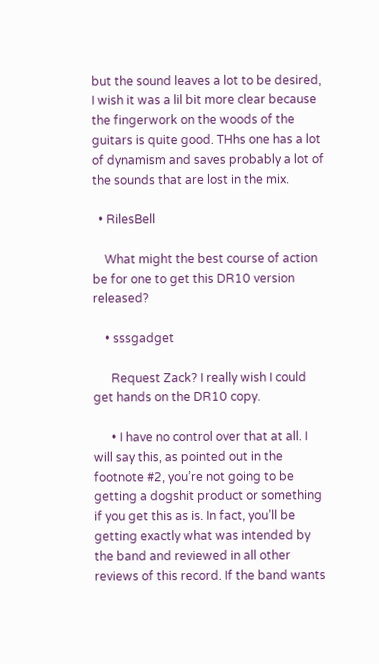but the sound leaves a lot to be desired, I wish it was a lil bit more clear because the fingerwork on the woods of the guitars is quite good. THhs one has a lot of dynamism and saves probably a lot of the sounds that are lost in the mix.

  • RilesBell

    What might the best course of action be for one to get this DR10 version released?

    • sssgadget

      Request Zack? I really wish I could get hands on the DR10 copy.

      • I have no control over that at all. I will say this, as pointed out in the footnote #2, you’re not going to be getting a dogshit product or something if you get this as is. In fact, you’ll be getting exactly what was intended by the band and reviewed in all other reviews of this record. If the band wants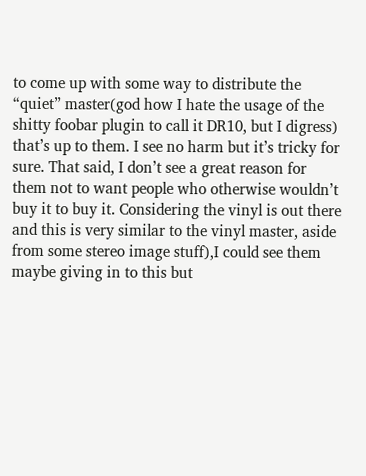to come up with some way to distribute the “quiet” master(god how I hate the usage of the shitty foobar plugin to call it DR10, but I digress) that’s up to them. I see no harm but it’s tricky for sure. That said, I don’t see a great reason for them not to want people who otherwise wouldn’t buy it to buy it. Considering the vinyl is out there and this is very similar to the vinyl master, aside from some stereo image stuff),I could see them maybe giving in to this but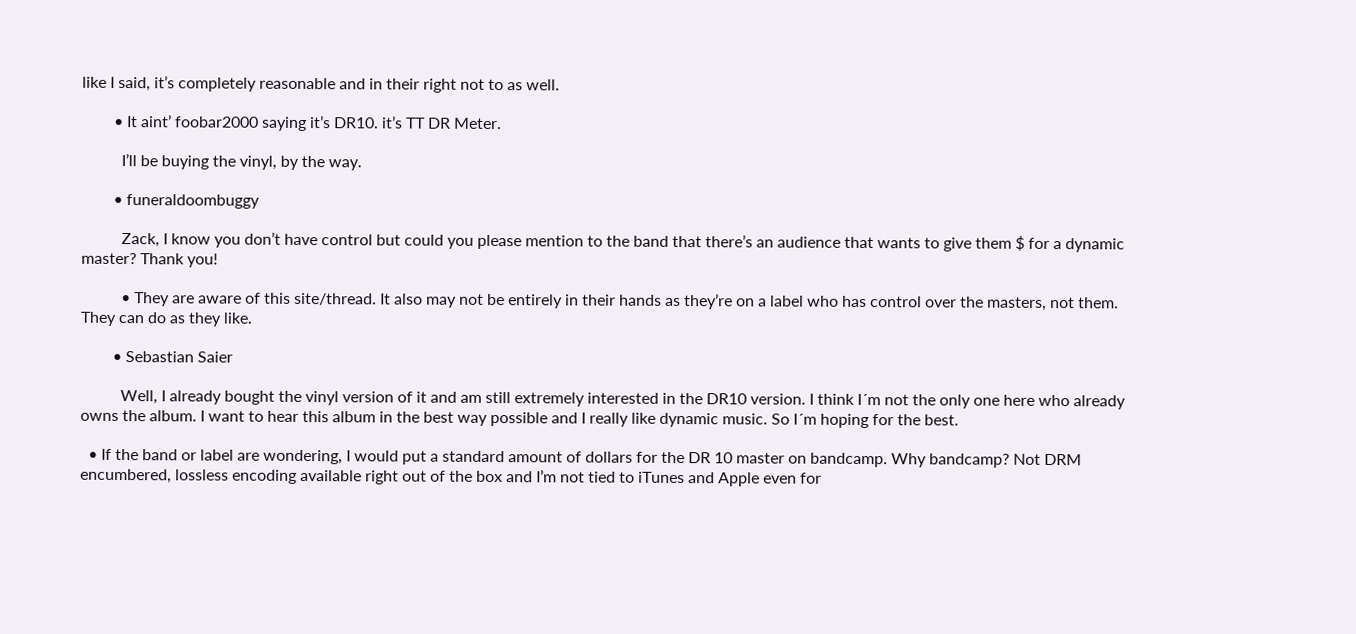like I said, it’s completely reasonable and in their right not to as well.

        • It aint’ foobar2000 saying it’s DR10. it’s TT DR Meter.

          I’ll be buying the vinyl, by the way.

        • funeraldoombuggy

          Zack, I know you don’t have control but could you please mention to the band that there’s an audience that wants to give them $ for a dynamic master? Thank you!

          • They are aware of this site/thread. It also may not be entirely in their hands as they’re on a label who has control over the masters, not them. They can do as they like.

        • Sebastian Saier

          Well, I already bought the vinyl version of it and am still extremely interested in the DR10 version. I think I´m not the only one here who already owns the album. I want to hear this album in the best way possible and I really like dynamic music. So I´m hoping for the best.

  • If the band or label are wondering, I would put a standard amount of dollars for the DR 10 master on bandcamp. Why bandcamp? Not DRM encumbered, lossless encoding available right out of the box and I’m not tied to iTunes and Apple even for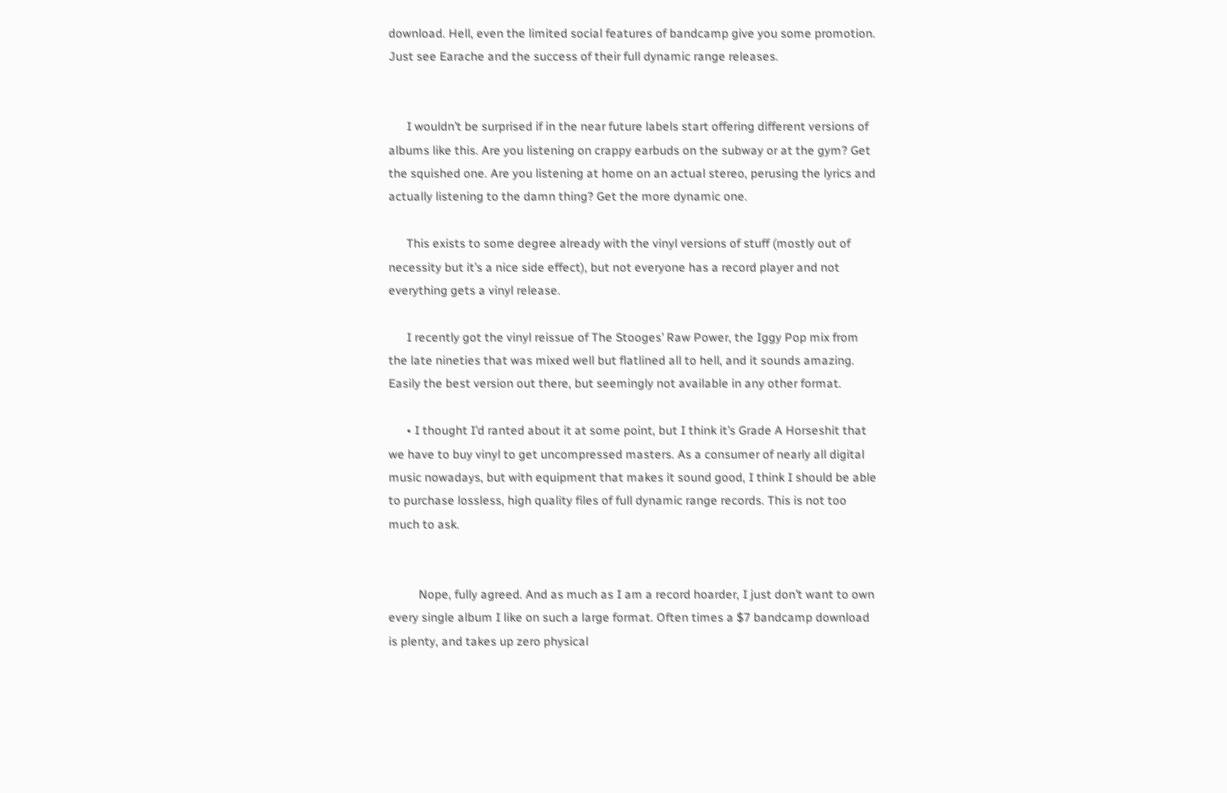download. Hell, even the limited social features of bandcamp give you some promotion. Just see Earache and the success of their full dynamic range releases.


      I wouldn’t be surprised if in the near future labels start offering different versions of albums like this. Are you listening on crappy earbuds on the subway or at the gym? Get the squished one. Are you listening at home on an actual stereo, perusing the lyrics and actually listening to the damn thing? Get the more dynamic one.

      This exists to some degree already with the vinyl versions of stuff (mostly out of necessity but it’s a nice side effect), but not everyone has a record player and not everything gets a vinyl release.

      I recently got the vinyl reissue of The Stooges’ Raw Power, the Iggy Pop mix from the late nineties that was mixed well but flatlined all to hell, and it sounds amazing. Easily the best version out there, but seemingly not available in any other format.

      • I thought I’d ranted about it at some point, but I think it’s Grade A Horseshit that we have to buy vinyl to get uncompressed masters. As a consumer of nearly all digital music nowadays, but with equipment that makes it sound good, I think I should be able to purchase lossless, high quality files of full dynamic range records. This is not too much to ask.


          Nope, fully agreed. And as much as I am a record hoarder, I just don’t want to own every single album I like on such a large format. Often times a $7 bandcamp download is plenty, and takes up zero physical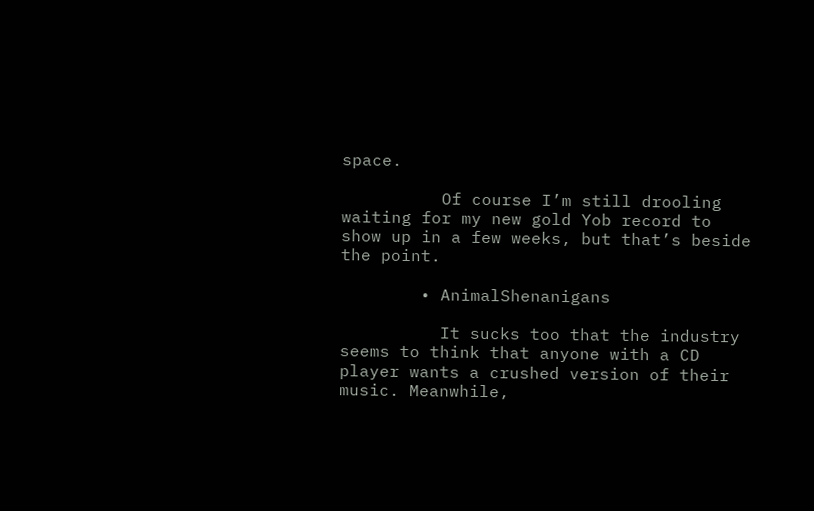space.

          Of course I’m still drooling waiting for my new gold Yob record to show up in a few weeks, but that’s beside the point.

        • AnimalShenanigans

          It sucks too that the industry seems to think that anyone with a CD player wants a crushed version of their music. Meanwhile,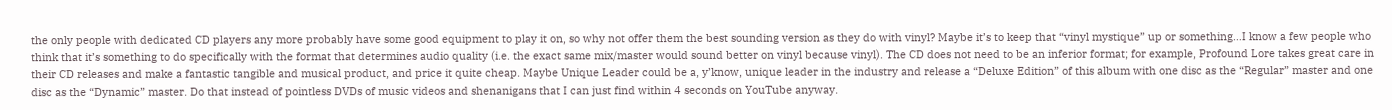the only people with dedicated CD players any more probably have some good equipment to play it on, so why not offer them the best sounding version as they do with vinyl? Maybe it’s to keep that “vinyl mystique” up or something…I know a few people who think that it’s something to do specifically with the format that determines audio quality (i.e. the exact same mix/master would sound better on vinyl because vinyl). The CD does not need to be an inferior format; for example, Profound Lore takes great care in their CD releases and make a fantastic tangible and musical product, and price it quite cheap. Maybe Unique Leader could be a, y’know, unique leader in the industry and release a “Deluxe Edition” of this album with one disc as the “Regular” master and one disc as the “Dynamic” master. Do that instead of pointless DVDs of music videos and shenanigans that I can just find within 4 seconds on YouTube anyway.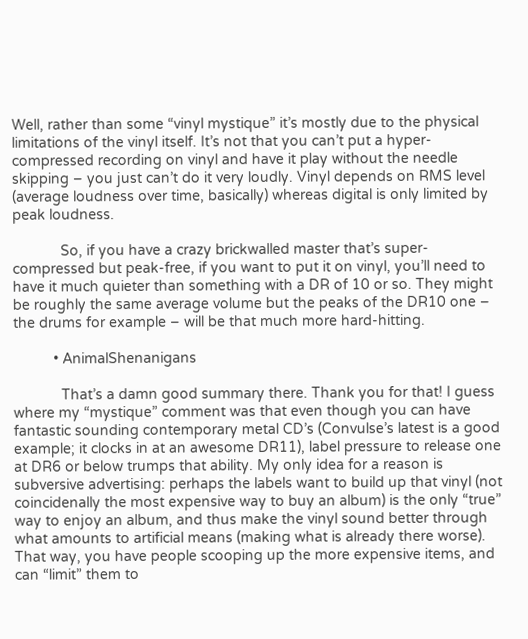Well, rather than some “vinyl mystique” it’s mostly due to the physical limitations of the vinyl itself. It’s not that you can’t put a hyper-compressed recording on vinyl and have it play without the needle skipping – you just can’t do it very loudly. Vinyl depends on RMS level (average loudness over time, basically) whereas digital is only limited by peak loudness.

            So, if you have a crazy brickwalled master that’s super-compressed but peak-free, if you want to put it on vinyl, you’ll need to have it much quieter than something with a DR of 10 or so. They might be roughly the same average volume but the peaks of the DR10 one – the drums for example – will be that much more hard-hitting.

          • AnimalShenanigans

            That’s a damn good summary there. Thank you for that! I guess where my “mystique” comment was that even though you can have fantastic sounding contemporary metal CD’s (Convulse’s latest is a good example; it clocks in at an awesome DR11), label pressure to release one at DR6 or below trumps that ability. My only idea for a reason is subversive advertising: perhaps the labels want to build up that vinyl (not coincidenally the most expensive way to buy an album) is the only “true” way to enjoy an album, and thus make the vinyl sound better through what amounts to artificial means (making what is already there worse). That way, you have people scooping up the more expensive items, and can “limit” them to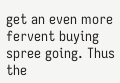get an even more fervent buying spree going. Thus the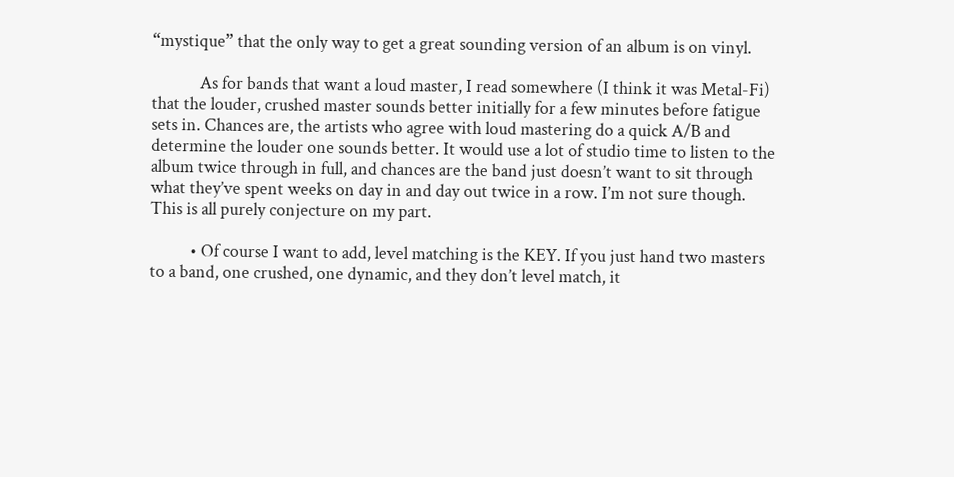“mystique” that the only way to get a great sounding version of an album is on vinyl.

            As for bands that want a loud master, I read somewhere (I think it was Metal-Fi) that the louder, crushed master sounds better initially for a few minutes before fatigue sets in. Chances are, the artists who agree with loud mastering do a quick A/B and determine the louder one sounds better. It would use a lot of studio time to listen to the album twice through in full, and chances are the band just doesn’t want to sit through what they’ve spent weeks on day in and day out twice in a row. I’m not sure though. This is all purely conjecture on my part.

          • Of course I want to add, level matching is the KEY. If you just hand two masters to a band, one crushed, one dynamic, and they don’t level match, it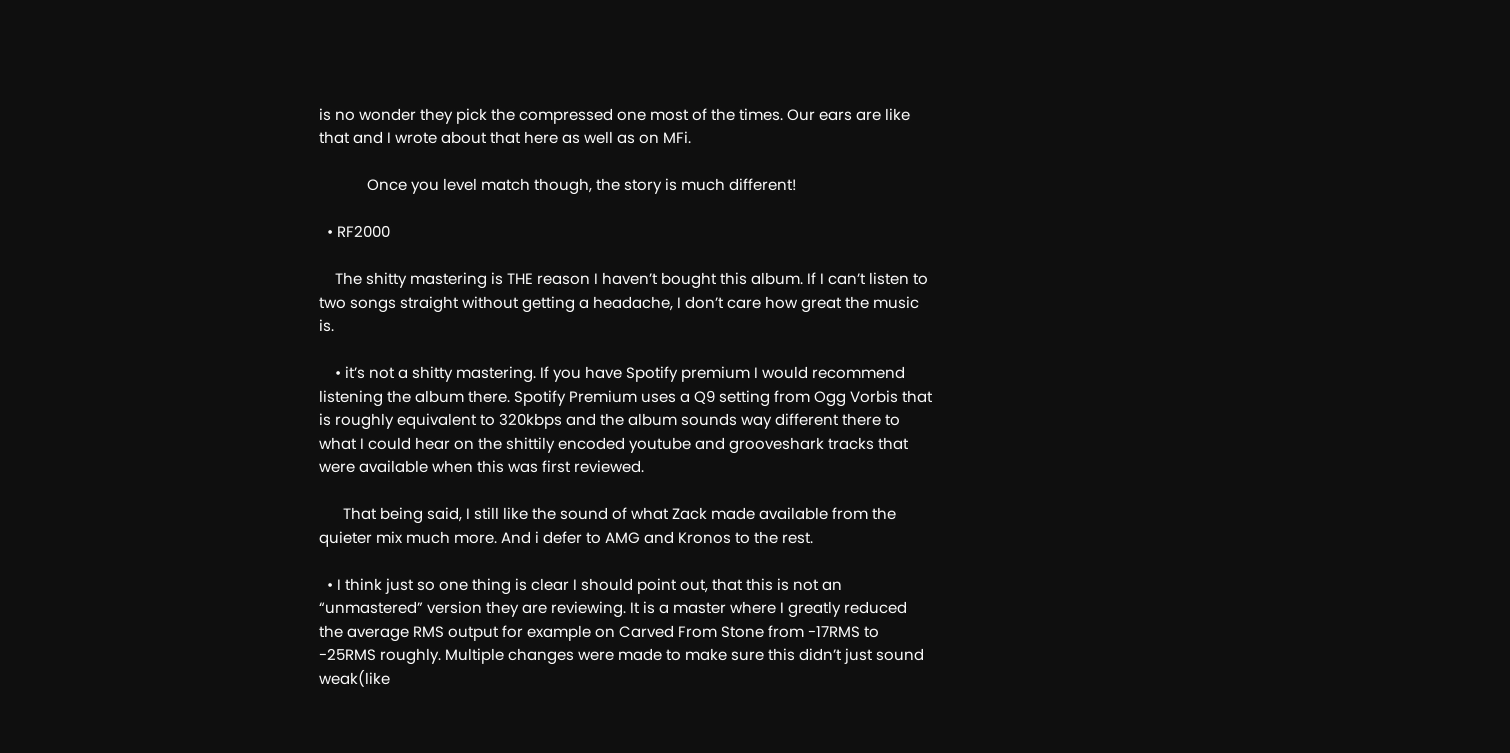is no wonder they pick the compressed one most of the times. Our ears are like that and I wrote about that here as well as on MFi.

            Once you level match though, the story is much different!

  • RF2000

    The shitty mastering is THE reason I haven’t bought this album. If I can’t listen to two songs straight without getting a headache, I don’t care how great the music is.

    • it’s not a shitty mastering. If you have Spotify premium I would recommend listening the album there. Spotify Premium uses a Q9 setting from Ogg Vorbis that is roughly equivalent to 320kbps and the album sounds way different there to what I could hear on the shittily encoded youtube and grooveshark tracks that were available when this was first reviewed.

      That being said, I still like the sound of what Zack made available from the quieter mix much more. And i defer to AMG and Kronos to the rest.

  • I think just so one thing is clear I should point out, that this is not an “unmastered” version they are reviewing. It is a master where I greatly reduced the average RMS output for example on Carved From Stone from -17RMS to -25RMS roughly. Multiple changes were made to make sure this didn’t just sound weak(like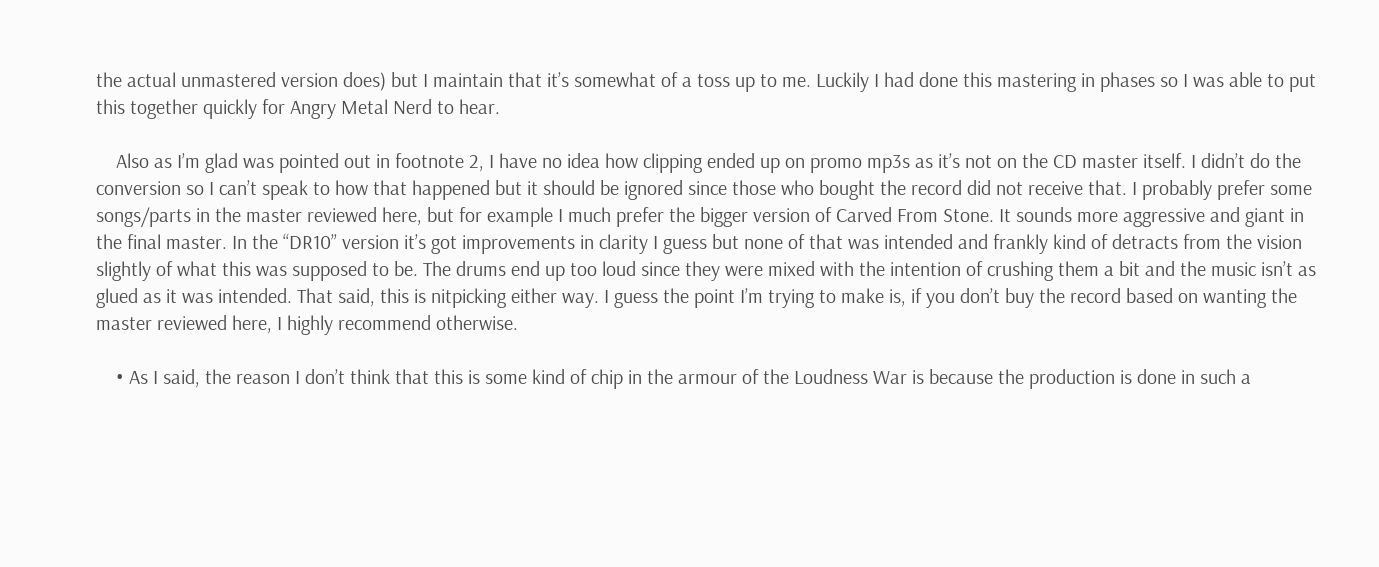the actual unmastered version does) but I maintain that it’s somewhat of a toss up to me. Luckily I had done this mastering in phases so I was able to put this together quickly for Angry Metal Nerd to hear.

    Also as I’m glad was pointed out in footnote 2, I have no idea how clipping ended up on promo mp3s as it’s not on the CD master itself. I didn’t do the conversion so I can’t speak to how that happened but it should be ignored since those who bought the record did not receive that. I probably prefer some songs/parts in the master reviewed here, but for example I much prefer the bigger version of Carved From Stone. It sounds more aggressive and giant in the final master. In the “DR10” version it’s got improvements in clarity I guess but none of that was intended and frankly kind of detracts from the vision slightly of what this was supposed to be. The drums end up too loud since they were mixed with the intention of crushing them a bit and the music isn’t as glued as it was intended. That said, this is nitpicking either way. I guess the point I’m trying to make is, if you don’t buy the record based on wanting the master reviewed here, I highly recommend otherwise.

    • As I said, the reason I don’t think that this is some kind of chip in the armour of the Loudness War is because the production is done in such a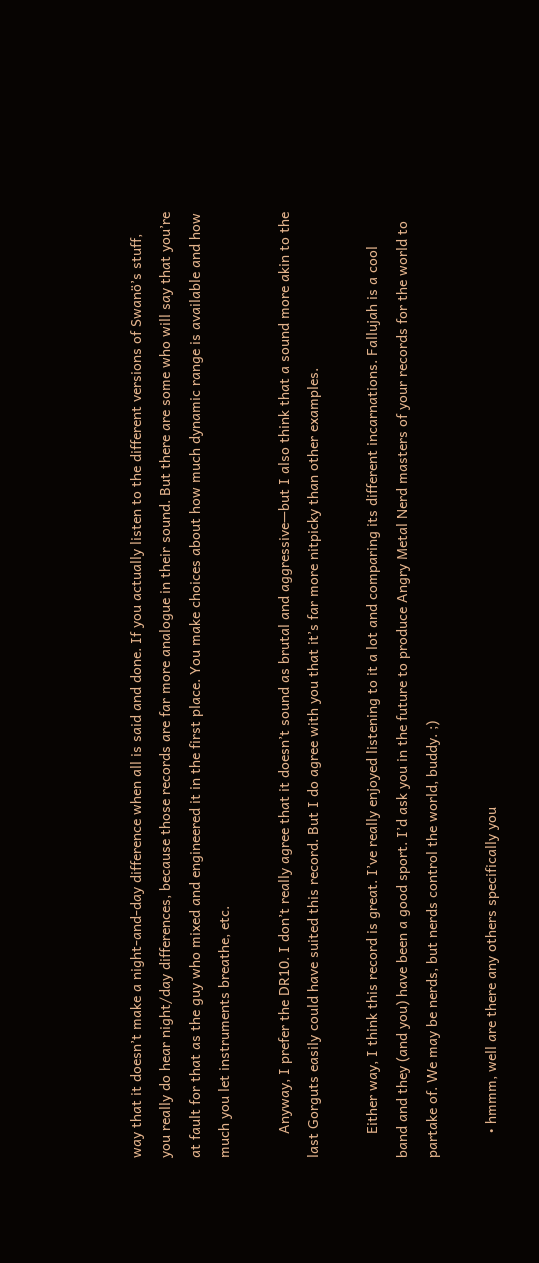way that it doesn’t make a night-and-day difference when all is said and done. If you actually listen to the different versions of Swanö’s stuff, you really do hear night/day differences, because those records are far more analogue in their sound. But there are some who will say that you’re at fault for that as the guy who mixed and engineered it in the first place. You make choices about how much dynamic range is available and how much you let instruments breathe, etc.

      Anyway, I prefer the DR10. I don’t really agree that it doesn’t sound as brutal and aggressive—but I also think that a sound more akin to the last Gorguts easily could have suited this record. But I do agree with you that it’s far more nitpicky than other examples.

      Either way, I think this record is great. I’ve really enjoyed listening to it a lot and comparing its different incarnations. Fallujah is a cool band and they (and you) have been a good sport. I’d ask you in the future to produce Angry Metal Nerd masters of your records for the world to partake of. We may be nerds, but nerds control the world, buddy. ;)

      • hmmm, well are there any others specifically you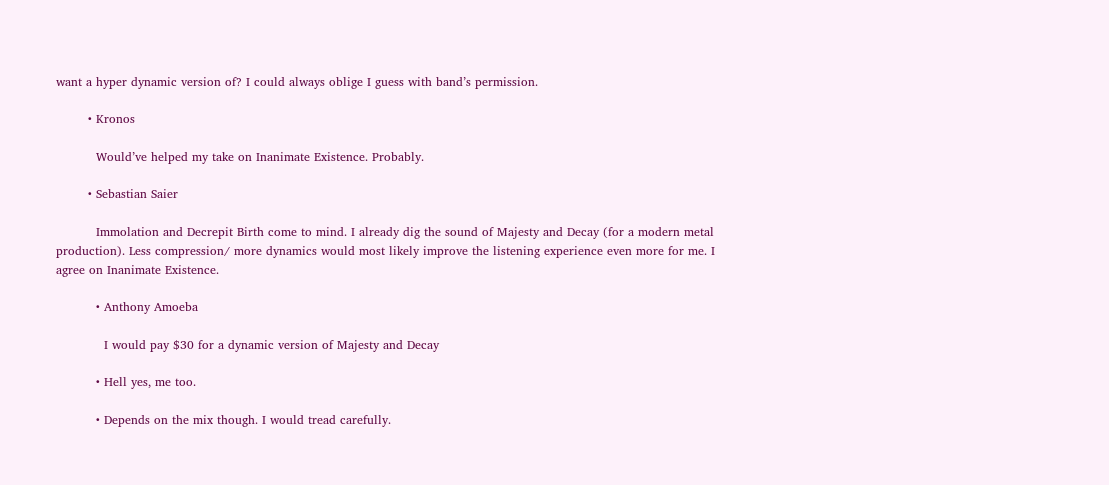want a hyper dynamic version of? I could always oblige I guess with band’s permission.

        • Kronos

          Would’ve helped my take on Inanimate Existence. Probably.

        • Sebastian Saier

          Immolation and Decrepit Birth come to mind. I already dig the sound of Majesty and Decay (for a modern metal production). Less compression/ more dynamics would most likely improve the listening experience even more for me. I agree on Inanimate Existence.

          • Anthony Amoeba

            I would pay $30 for a dynamic version of Majesty and Decay

          • Hell yes, me too.

          • Depends on the mix though. I would tread carefully.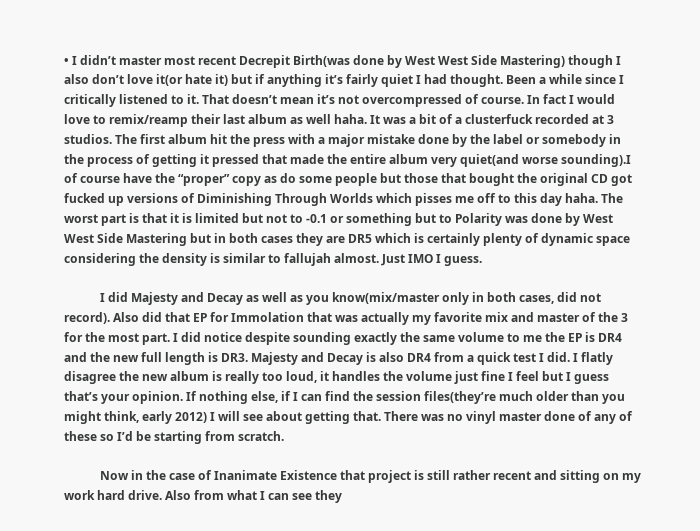• I didn’t master most recent Decrepit Birth(was done by West West Side Mastering) though I also don’t love it(or hate it) but if anything it’s fairly quiet I had thought. Been a while since I critically listened to it. That doesn’t mean it’s not overcompressed of course. In fact I would love to remix/reamp their last album as well haha. It was a bit of a clusterfuck recorded at 3 studios. The first album hit the press with a major mistake done by the label or somebody in the process of getting it pressed that made the entire album very quiet(and worse sounding).I of course have the “proper” copy as do some people but those that bought the original CD got fucked up versions of Diminishing Through Worlds which pisses me off to this day haha. The worst part is that it is limited but not to -0.1 or something but to Polarity was done by West West Side Mastering but in both cases they are DR5 which is certainly plenty of dynamic space considering the density is similar to fallujah almost. Just IMO I guess.

            I did Majesty and Decay as well as you know(mix/master only in both cases, did not record). Also did that EP for Immolation that was actually my favorite mix and master of the 3 for the most part. I did notice despite sounding exactly the same volume to me the EP is DR4 and the new full length is DR3. Majesty and Decay is also DR4 from a quick test I did. I flatly disagree the new album is really too loud, it handles the volume just fine I feel but I guess that’s your opinion. If nothing else, if I can find the session files(they’re much older than you might think, early 2012) I will see about getting that. There was no vinyl master done of any of these so I’d be starting from scratch.

            Now in the case of Inanimate Existence that project is still rather recent and sitting on my work hard drive. Also from what I can see they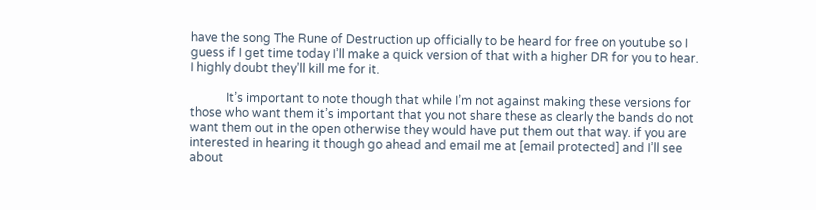have the song The Rune of Destruction up officially to be heard for free on youtube so I guess if I get time today I’ll make a quick version of that with a higher DR for you to hear. I highly doubt they’ll kill me for it.

            It’s important to note though that while I’m not against making these versions for those who want them it’s important that you not share these as clearly the bands do not want them out in the open otherwise they would have put them out that way. if you are interested in hearing it though go ahead and email me at [email protected] and I’ll see about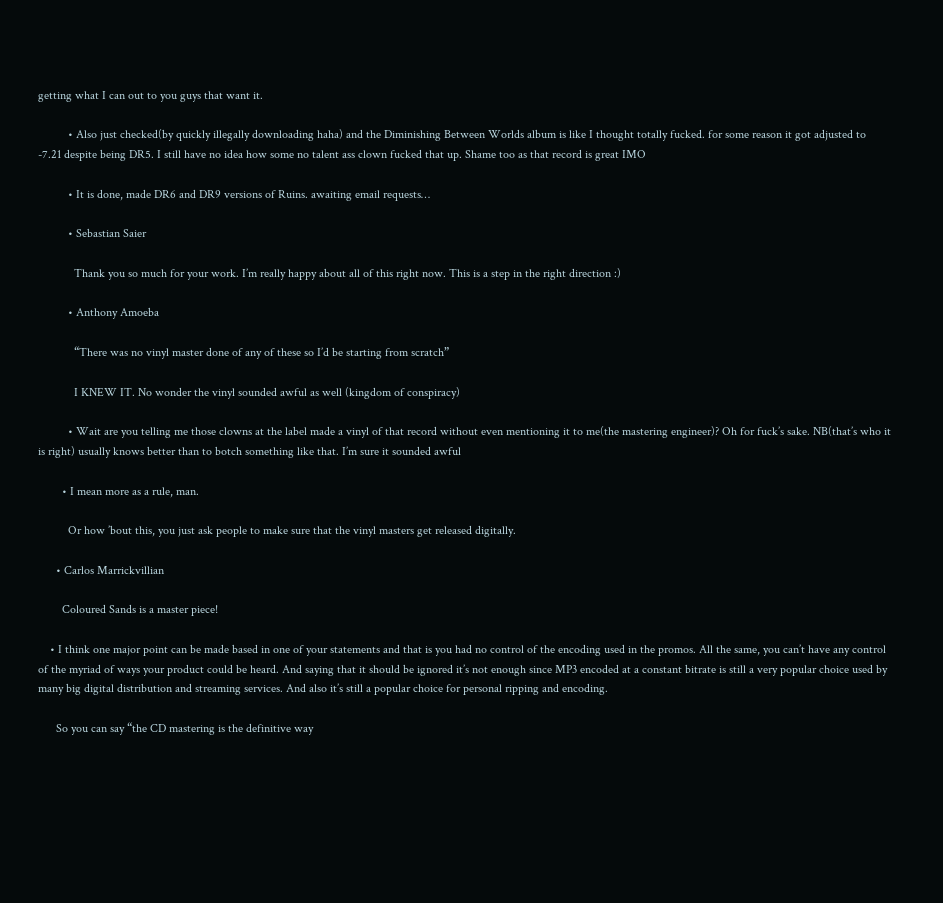getting what I can out to you guys that want it.

          • Also just checked(by quickly illegally downloading haha) and the Diminishing Between Worlds album is like I thought totally fucked. for some reason it got adjusted to -7.21 despite being DR5. I still have no idea how some no talent ass clown fucked that up. Shame too as that record is great IMO

          • It is done, made DR6 and DR9 versions of Ruins. awaiting email requests…

          • Sebastian Saier

            Thank you so much for your work. I’m really happy about all of this right now. This is a step in the right direction :)

          • Anthony Amoeba

            “There was no vinyl master done of any of these so I’d be starting from scratch”

            I KNEW IT. No wonder the vinyl sounded awful as well (kingdom of conspiracy)

          • Wait are you telling me those clowns at the label made a vinyl of that record without even mentioning it to me(the mastering engineer)? Oh for fuck’s sake. NB(that’s who it is right) usually knows better than to botch something like that. I’m sure it sounded awful

        • I mean more as a rule, man.

          Or how ’bout this, you just ask people to make sure that the vinyl masters get released digitally.

      • Carlos Marrickvillian

        Coloured Sands is a master piece!

    • I think one major point can be made based in one of your statements and that is you had no control of the encoding used in the promos. All the same, you can’t have any control of the myriad of ways your product could be heard. And saying that it should be ignored it’s not enough since MP3 encoded at a constant bitrate is still a very popular choice used by many big digital distribution and streaming services. And also it’s still a popular choice for personal ripping and encoding.

      So you can say “the CD mastering is the definitive way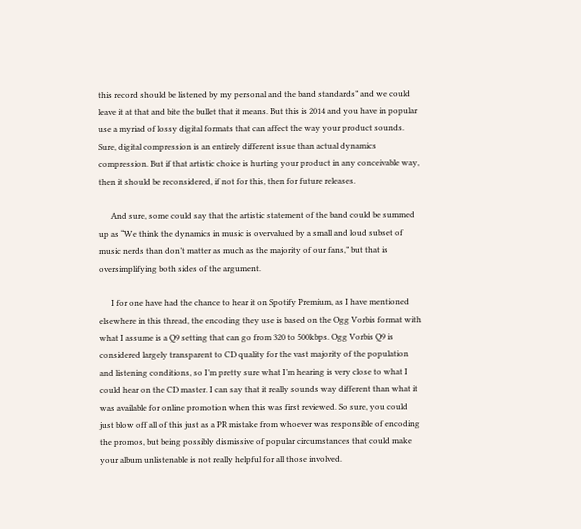this record should be listened by my personal and the band standards” and we could leave it at that and bite the bullet that it means. But this is 2014 and you have in popular use a myriad of lossy digital formats that can affect the way your product sounds. Sure, digital compression is an entirely different issue than actual dynamics compression. But if that artistic choice is hurting your product in any conceivable way, then it should be reconsidered, if not for this, then for future releases.

      And sure, some could say that the artistic statement of the band could be summed up as “We think the dynamics in music is overvalued by a small and loud subset of music nerds than don’t matter as much as the majority of our fans,” but that is oversimplifying both sides of the argument.

      I for one have had the chance to hear it on Spotify Premium, as I have mentioned elsewhere in this thread, the encoding they use is based on the Ogg Vorbis format with what I assume is a Q9 setting that can go from 320 to 500kbps. Ogg Vorbis Q9 is considered largely transparent to CD quality for the vast majority of the population and listening conditions, so I’m pretty sure what I’m hearing is very close to what I could hear on the CD master. I can say that it really sounds way different than what it was available for online promotion when this was first reviewed. So sure, you could just blow off all of this just as a PR mistake from whoever was responsible of encoding the promos, but being possibly dismissive of popular circumstances that could make your album unlistenable is not really helpful for all those involved.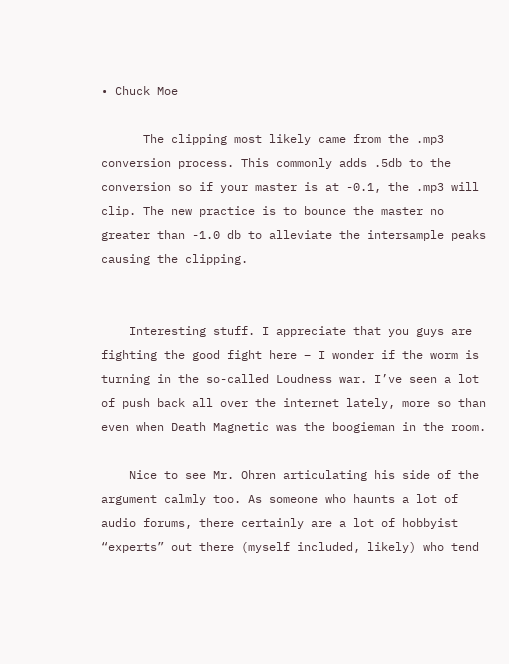• Chuck Moe

      The clipping most likely came from the .mp3 conversion process. This commonly adds .5db to the conversion so if your master is at -0.1, the .mp3 will clip. The new practice is to bounce the master no greater than -1.0 db to alleviate the intersample peaks causing the clipping.


    Interesting stuff. I appreciate that you guys are fighting the good fight here – I wonder if the worm is turning in the so-called Loudness war. I’ve seen a lot of push back all over the internet lately, more so than even when Death Magnetic was the boogieman in the room.

    Nice to see Mr. Ohren articulating his side of the argument calmly too. As someone who haunts a lot of audio forums, there certainly are a lot of hobbyist “experts” out there (myself included, likely) who tend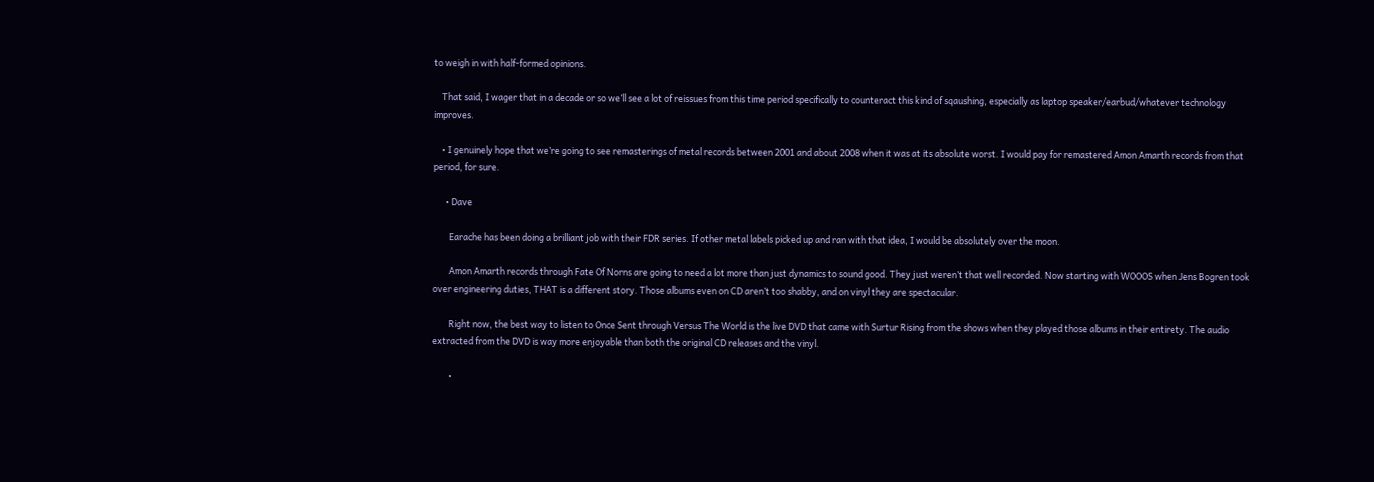to weigh in with half-formed opinions.

    That said, I wager that in a decade or so we’ll see a lot of reissues from this time period specifically to counteract this kind of sqaushing, especially as laptop speaker/earbud/whatever technology improves.

    • I genuinely hope that we’re going to see remasterings of metal records between 2001 and about 2008 when it was at its absolute worst. I would pay for remastered Amon Amarth records from that period, for sure.

      • Dave

        Earache has been doing a brilliant job with their FDR series. If other metal labels picked up and ran with that idea, I would be absolutely over the moon.

        Amon Amarth records through Fate Of Norns are going to need a lot more than just dynamics to sound good. They just weren’t that well recorded. Now starting with WOOOS when Jens Bogren took over engineering duties, THAT is a different story. Those albums even on CD aren’t too shabby, and on vinyl they are spectacular.

        Right now, the best way to listen to Once Sent through Versus The World is the live DVD that came with Surtur Rising from the shows when they played those albums in their entirety. The audio extracted from the DVD is way more enjoyable than both the original CD releases and the vinyl.

        •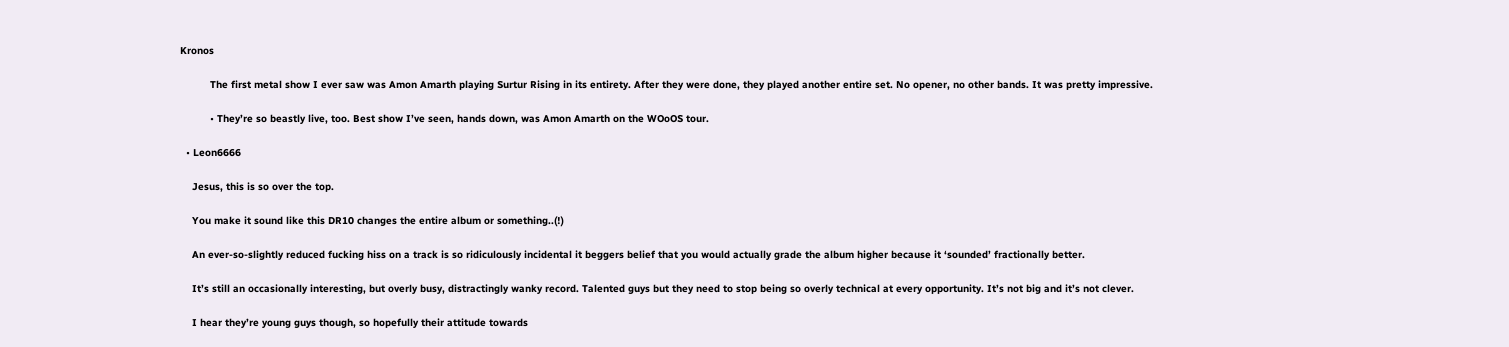Kronos

          The first metal show I ever saw was Amon Amarth playing Surtur Rising in its entirety. After they were done, they played another entire set. No opener, no other bands. It was pretty impressive.

          • They’re so beastly live, too. Best show I’ve seen, hands down, was Amon Amarth on the WOoOS tour.

  • Leon6666

    Jesus, this is so over the top.

    You make it sound like this DR10 changes the entire album or something..(!)

    An ever-so-slightly reduced fucking hiss on a track is so ridiculously incidental it beggers belief that you would actually grade the album higher because it ‘sounded’ fractionally better.

    It’s still an occasionally interesting, but overly busy, distractingly wanky record. Talented guys but they need to stop being so overly technical at every opportunity. It’s not big and it’s not clever.

    I hear they’re young guys though, so hopefully their attitude towards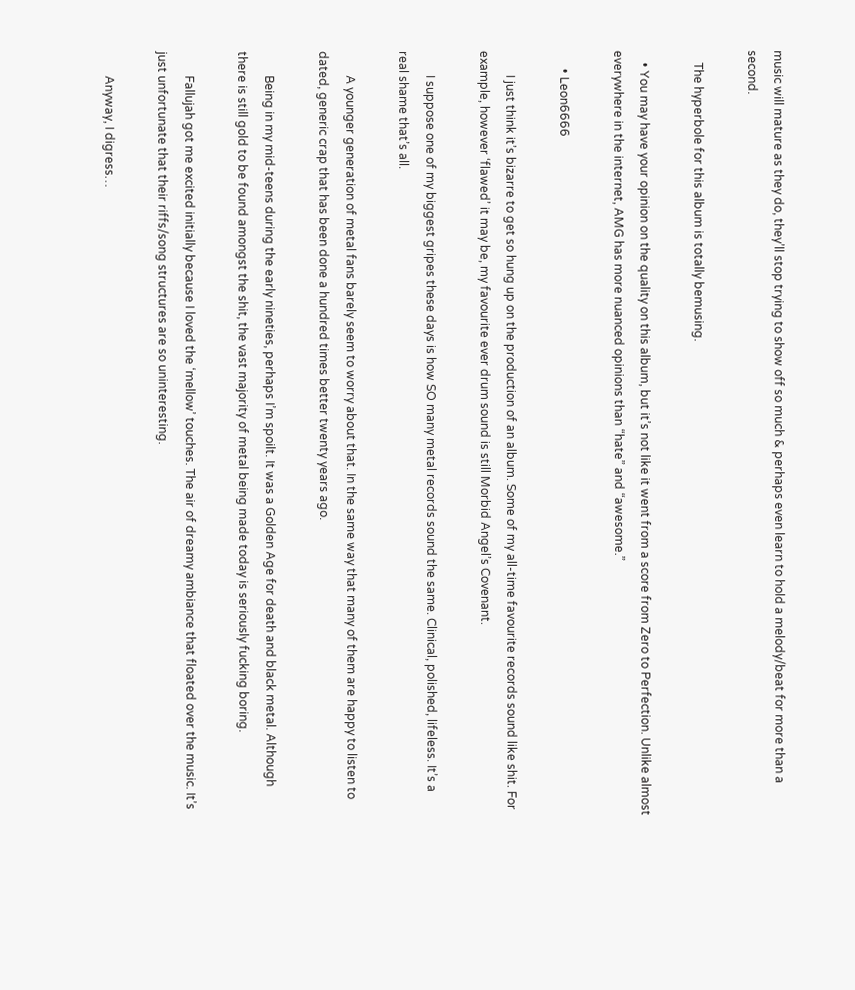music will mature as they do, they’ll stop trying to show off so much & perhaps even learn to hold a melody/beat for more than a second.

    The hyperbole for this album is totally bemusing.

    • You may have your opinion on the quality on this album, but it’s not like it went from a score from Zero to Perfection. Unlike almost everywhere in the internet, AMG has more nuanced opinions than “hate” and “awesome.”

      • Leon6666

        I just think it’s bizarre to get so hung up on the production of an album. Some of my all-time favourite records sound like shit. For example, however ‘flawed’ it may be, my favourite ever drum sound is still Morbid Angel’s Covenant.

        I suppose one of my biggest gripes these days is how SO many metal records sound the same. Clinical, polished, lifeless. It’s a real shame that’s all.

        A younger generation of metal fans barely seem to worry about that. In the same way that many of them are happy to listen to dated, generic crap that has been done a hundred times better twenty years ago.

        Being in my mid-teens during the early nineties, perhaps I’m spoilt. It was a Golden Age for death and black metal. Although there is still gold to be found amongst the shit, the vast majority of metal being made today is seriously fucking boring.

        Fallujah got me excited initially because I loved the ‘mellow’ touches. The air of dreamy ambiance that floated over the music. It’s just unfortunate that their riffs/song structures are so uninteresting.

        Anyway, I digress…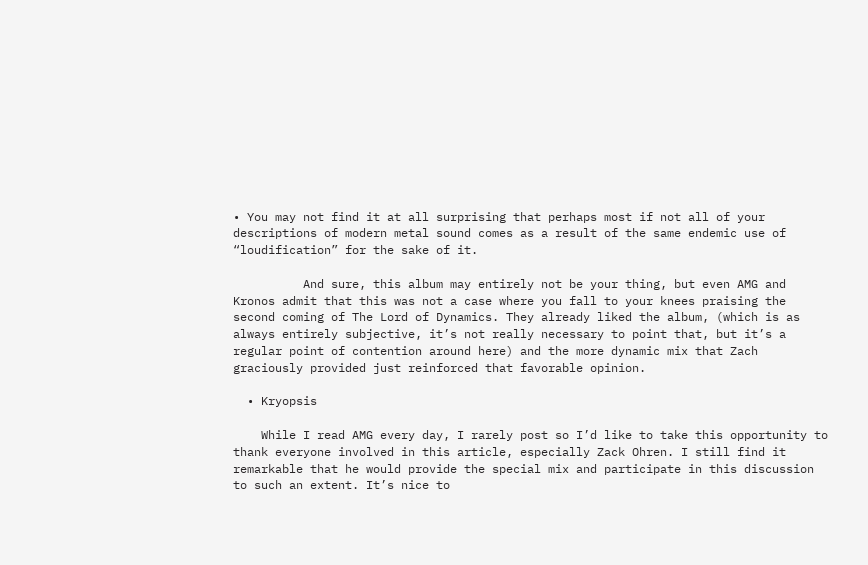• You may not find it at all surprising that perhaps most if not all of your descriptions of modern metal sound comes as a result of the same endemic use of “loudification” for the sake of it.

          And sure, this album may entirely not be your thing, but even AMG and Kronos admit that this was not a case where you fall to your knees praising the second coming of The Lord of Dynamics. They already liked the album, (which is as always entirely subjective, it’s not really necessary to point that, but it’s a regular point of contention around here) and the more dynamic mix that Zach graciously provided just reinforced that favorable opinion.

  • Kryopsis

    While I read AMG every day, I rarely post so I’d like to take this opportunity to thank everyone involved in this article, especially Zack Ohren. I still find it remarkable that he would provide the special mix and participate in this discussion to such an extent. It’s nice to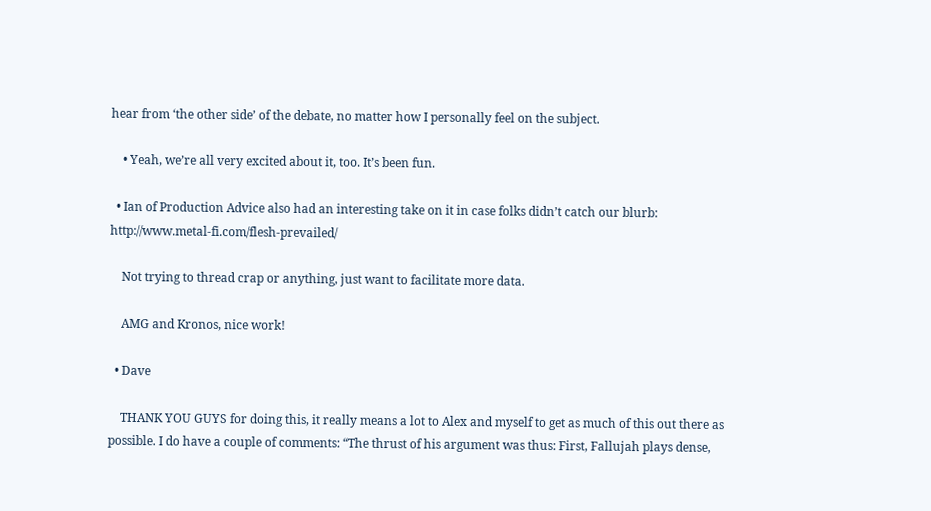hear from ‘the other side’ of the debate, no matter how I personally feel on the subject.

    • Yeah, we’re all very excited about it, too. It’s been fun.

  • Ian of Production Advice also had an interesting take on it in case folks didn’t catch our blurb: http://www.metal-fi.com/flesh-prevailed/

    Not trying to thread crap or anything, just want to facilitate more data.

    AMG and Kronos, nice work!

  • Dave

    THANK YOU GUYS for doing this, it really means a lot to Alex and myself to get as much of this out there as possible. I do have a couple of comments: “The thrust of his argument was thus: First, Fallujah plays dense,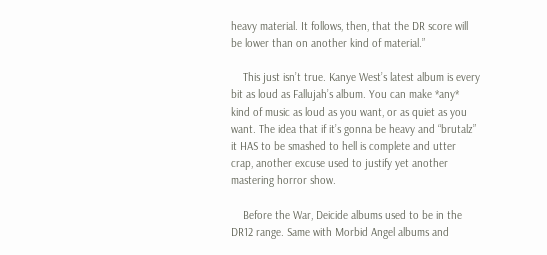heavy material. It follows, then, that the DR score will be lower than on another kind of material.”

    This just isn’t true. Kanye West’s latest album is every bit as loud as Fallujah’s album. You can make *any* kind of music as loud as you want, or as quiet as you want. The idea that if it’s gonna be heavy and “brutalz” it HAS to be smashed to hell is complete and utter crap, another excuse used to justify yet another mastering horror show.

    Before the War, Deicide albums used to be in the DR12 range. Same with Morbid Angel albums and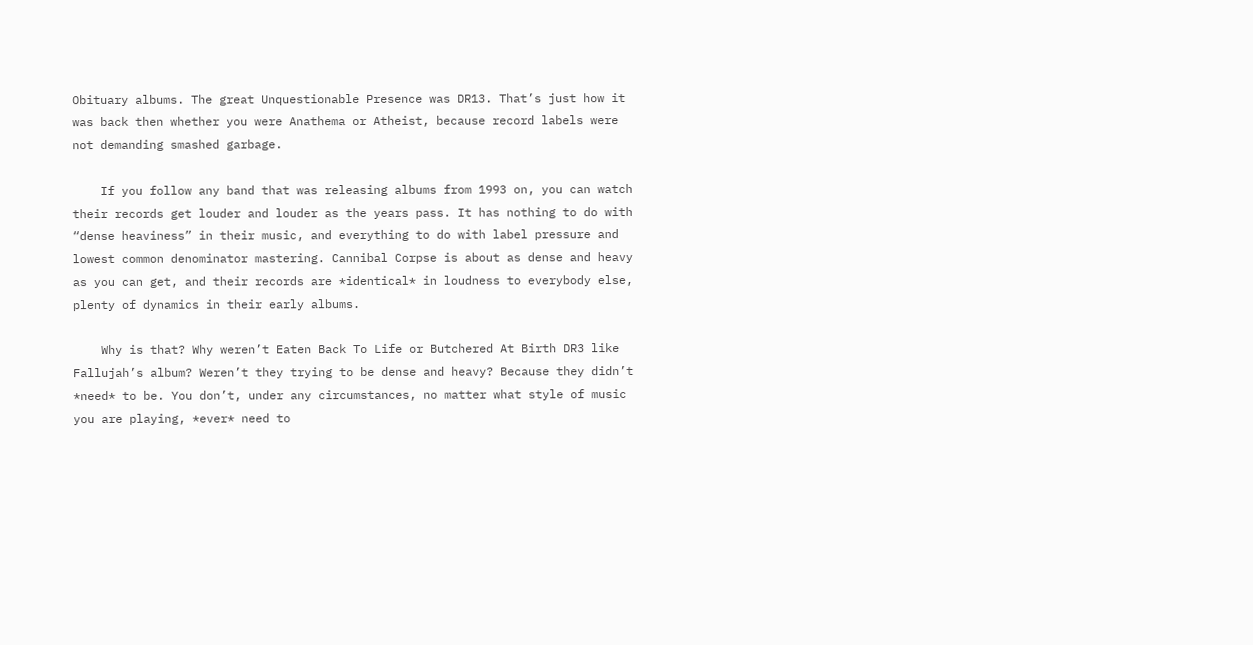Obituary albums. The great Unquestionable Presence was DR13. That’s just how it was back then whether you were Anathema or Atheist, because record labels were not demanding smashed garbage.

    If you follow any band that was releasing albums from 1993 on, you can watch their records get louder and louder as the years pass. It has nothing to do with “dense heaviness” in their music, and everything to do with label pressure and lowest common denominator mastering. Cannibal Corpse is about as dense and heavy as you can get, and their records are *identical* in loudness to everybody else, plenty of dynamics in their early albums.

    Why is that? Why weren’t Eaten Back To Life or Butchered At Birth DR3 like Fallujah’s album? Weren’t they trying to be dense and heavy? Because they didn’t *need* to be. You don’t, under any circumstances, no matter what style of music you are playing, *ever* need to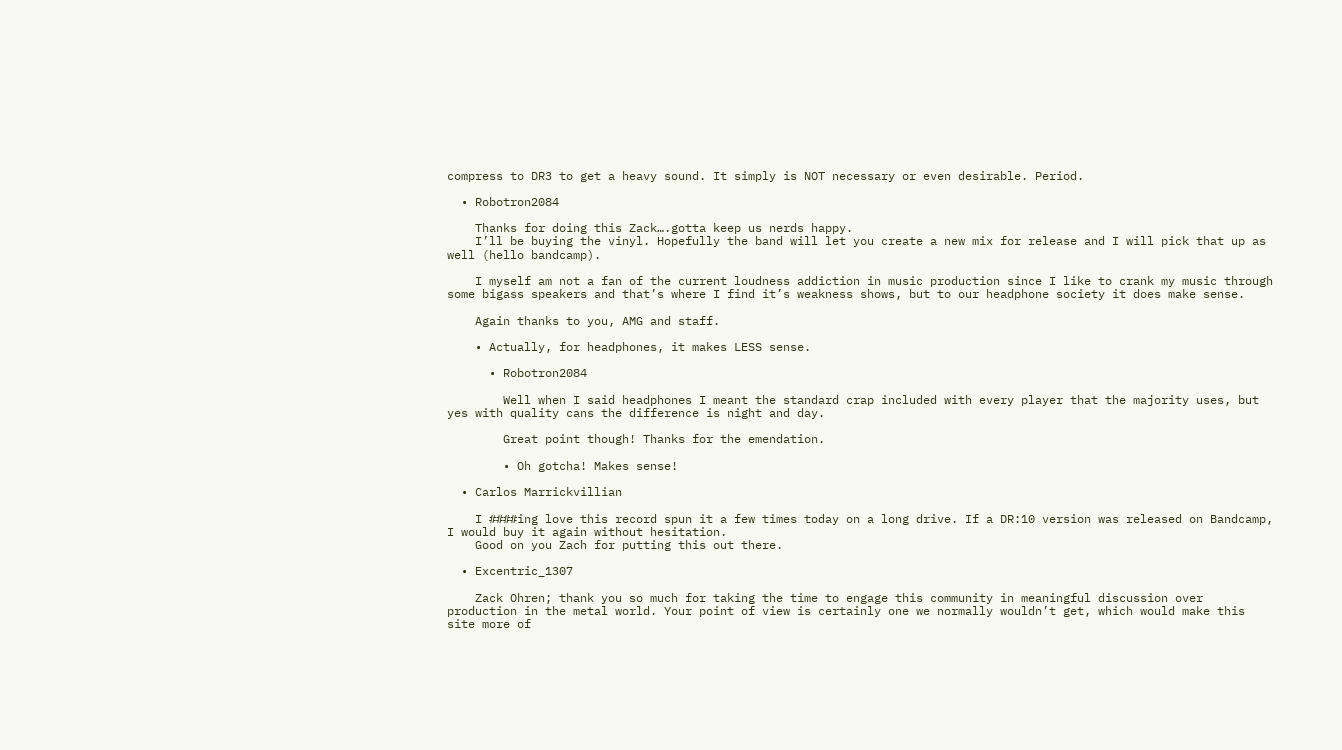compress to DR3 to get a heavy sound. It simply is NOT necessary or even desirable. Period.

  • Robotron2084

    Thanks for doing this Zack….gotta keep us nerds happy.
    I’ll be buying the vinyl. Hopefully the band will let you create a new mix for release and I will pick that up as well (hello bandcamp).

    I myself am not a fan of the current loudness addiction in music production since I like to crank my music through some bigass speakers and that’s where I find it’s weakness shows, but to our headphone society it does make sense.

    Again thanks to you, AMG and staff.

    • Actually, for headphones, it makes LESS sense.

      • Robotron2084

        Well when I said headphones I meant the standard crap included with every player that the majority uses, but yes with quality cans the difference is night and day.

        Great point though! Thanks for the emendation.

        • Oh gotcha! Makes sense!

  • Carlos Marrickvillian

    I ####ing love this record spun it a few times today on a long drive. If a DR:10 version was released on Bandcamp, I would buy it again without hesitation.
    Good on you Zach for putting this out there.

  • Excentric_1307

    Zack Ohren; thank you so much for taking the time to engage this community in meaningful discussion over production in the metal world. Your point of view is certainly one we normally wouldn’t get, which would make this site more of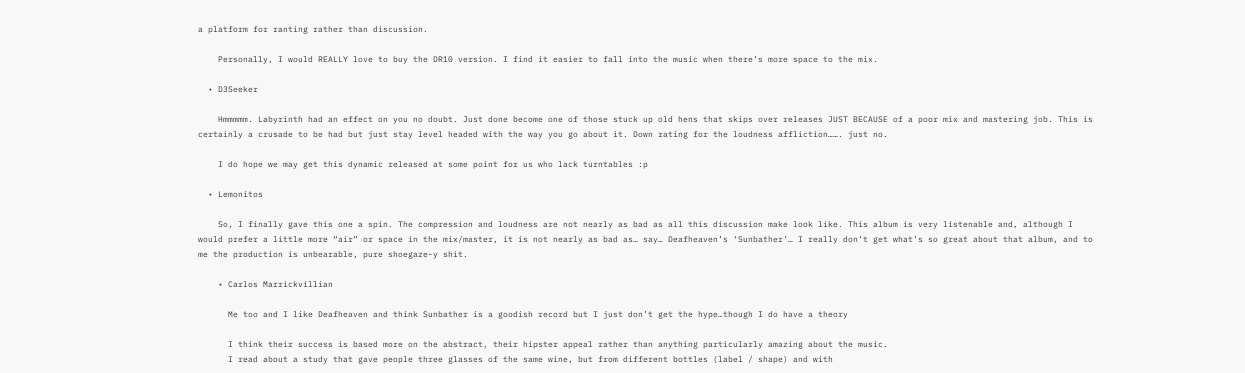a platform for ranting rather than discussion.

    Personally, I would REALLY love to buy the DR10 version. I find it easier to fall into the music when there’s more space to the mix.

  • D3Seeker

    Hmmmmm. Labyrinth had an effect on you no doubt. Just done become one of those stuck up old hens that skips over releases JUST BECAUSE of a poor mix and mastering job. This is certainly a crusade to be had but just stay level headed with the way you go about it. Down rating for the loudness affliction……. just no.

    I do hope we may get this dynamic released at some point for us who lack turntables :p

  • Lemonitos

    So, I finally gave this one a spin. The compression and loudness are not nearly as bad as all this discussion make look like. This album is very listenable and, although I would prefer a little more “air” or space in the mix/master, it is not nearly as bad as… say… Deafheaven’s ‘Sunbather’… I really don’t get what’s so great about that album, and to me the production is unbearable, pure shoegaze-y shit.

    • Carlos Marrickvillian

      Me too and I like Deafheaven and think Sunbather is a goodish record but I just don’t get the hype…though I do have a theory

      I think their success is based more on the abstract, their hipster appeal rather than anything particularly amazing about the music.
      I read about a study that gave people three glasses of the same wine, but from different bottles (label / shape) and with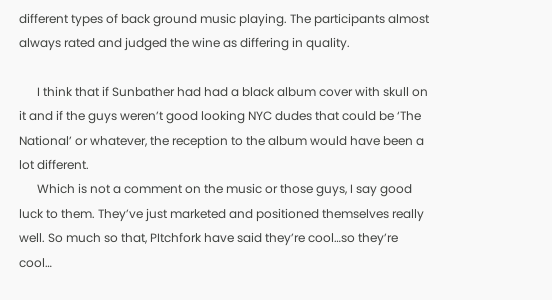different types of back ground music playing. The participants almost always rated and judged the wine as differing in quality.

      I think that if Sunbather had had a black album cover with skull on it and if the guys weren’t good looking NYC dudes that could be ‘The National’ or whatever, the reception to the album would have been a lot different.
      Which is not a comment on the music or those guys, I say good luck to them. They’ve just marketed and positioned themselves really well. So much so that, PItchfork have said they’re cool…so they’re cool…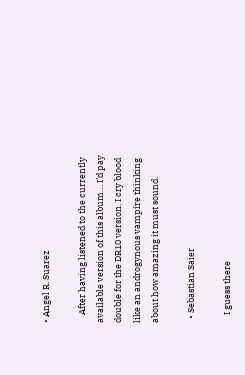• Angel R. Suarez

    After having listened to the currently available version of this album… I’d pay double for the DR10 version. I cry blood like an androgynous vampire thinking about how amazing it must sound.

  • Sebastian Saier

    I guess there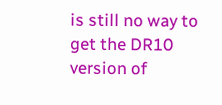is still no way to get the DR10 version of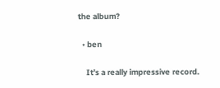the album?

  • ben

    It’s a really impressive record.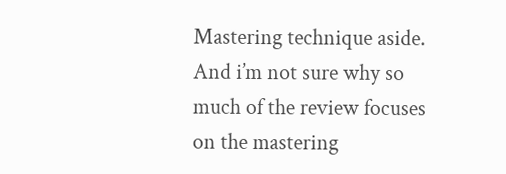Mastering technique aside. And i’m not sure why so much of the review focuses on the mastering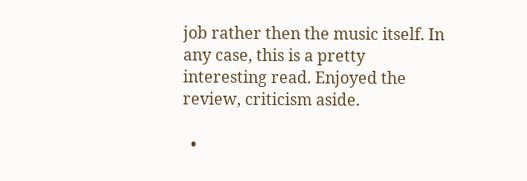job rather then the music itself. In any case, this is a pretty interesting read. Enjoyed the review, criticism aside.

  •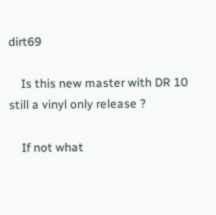dirt69

    Is this new master with DR 10 still a vinyl only release ?

    If not what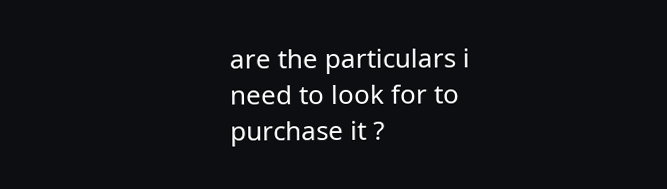are the particulars i need to look for to purchase it ?